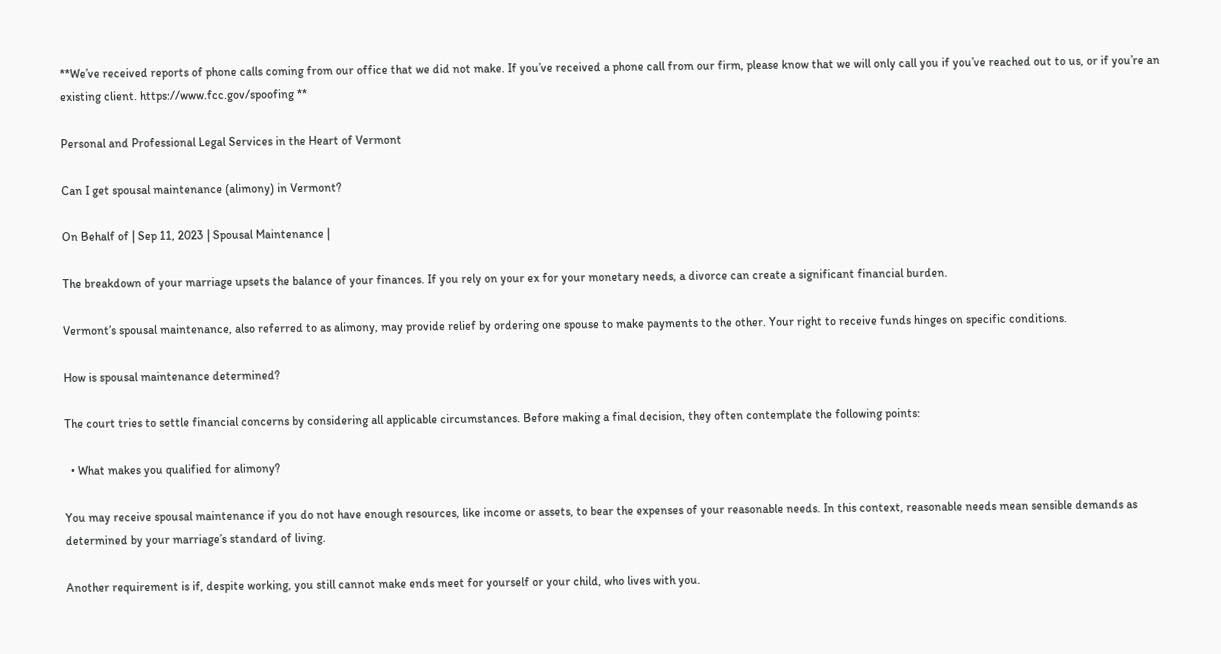**We’ve received reports of phone calls coming from our office that we did not make. If you’ve received a phone call from our firm, please know that we will only call you if you’ve reached out to us, or if you’re an existing client. https://www.fcc.gov/spoofing **

Personal and Professional Legal Services in the Heart of Vermont

Can I get spousal maintenance (alimony) in Vermont?

On Behalf of | Sep 11, 2023 | Spousal Maintenance |

The breakdown of your marriage upsets the balance of your finances. If you rely on your ex for your monetary needs, a divorce can create a significant financial burden.

Vermont’s spousal maintenance, also referred to as alimony, may provide relief by ordering one spouse to make payments to the other. Your right to receive funds hinges on specific conditions.

How is spousal maintenance determined?

The court tries to settle financial concerns by considering all applicable circumstances. Before making a final decision, they often contemplate the following points:

  • What makes you qualified for alimony?

You may receive spousal maintenance if you do not have enough resources, like income or assets, to bear the expenses of your reasonable needs. In this context, reasonable needs mean sensible demands as determined by your marriage’s standard of living.

Another requirement is if, despite working, you still cannot make ends meet for yourself or your child, who lives with you.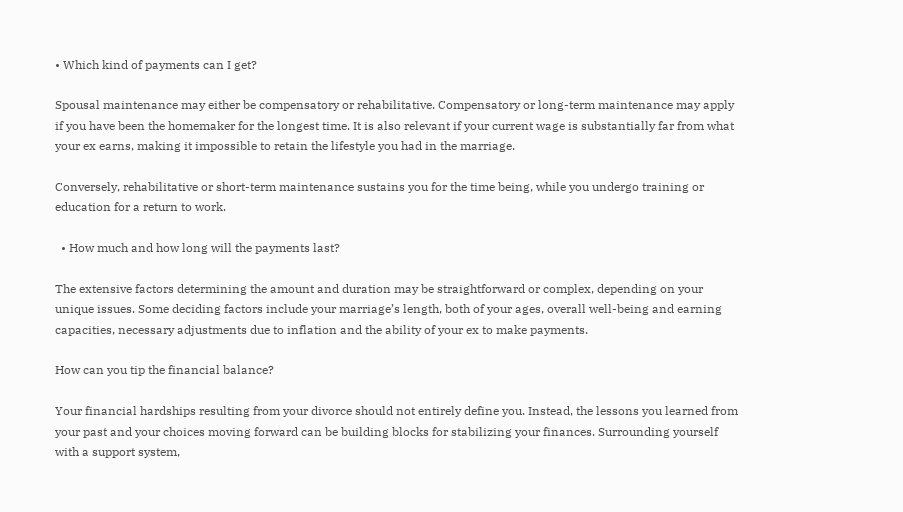• Which kind of payments can I get?

Spousal maintenance may either be compensatory or rehabilitative. Compensatory or long-term maintenance may apply if you have been the homemaker for the longest time. It is also relevant if your current wage is substantially far from what your ex earns, making it impossible to retain the lifestyle you had in the marriage.

Conversely, rehabilitative or short-term maintenance sustains you for the time being, while you undergo training or education for a return to work.

  • How much and how long will the payments last?

The extensive factors determining the amount and duration may be straightforward or complex, depending on your unique issues. Some deciding factors include your marriage’s length, both of your ages, overall well-being and earning capacities, necessary adjustments due to inflation and the ability of your ex to make payments.

How can you tip the financial balance?

Your financial hardships resulting from your divorce should not entirely define you. Instead, the lessons you learned from your past and your choices moving forward can be building blocks for stabilizing your finances. Surrounding yourself with a support system,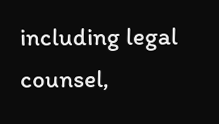including legal counsel,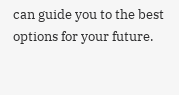can guide you to the best options for your future.